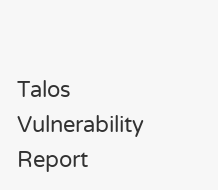Talos Vulnerability Report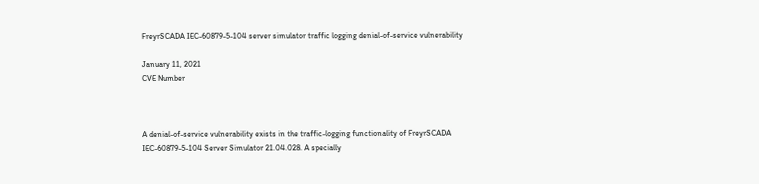FreyrSCADA IEC-60879-5-104 server simulator traffic logging denial-of-service vulnerability

January 11, 2021
CVE Number



A denial-of-service vulnerability exists in the traffic-logging functionality of FreyrSCADA IEC-60879-5-104 Server Simulator 21.04.028. A specially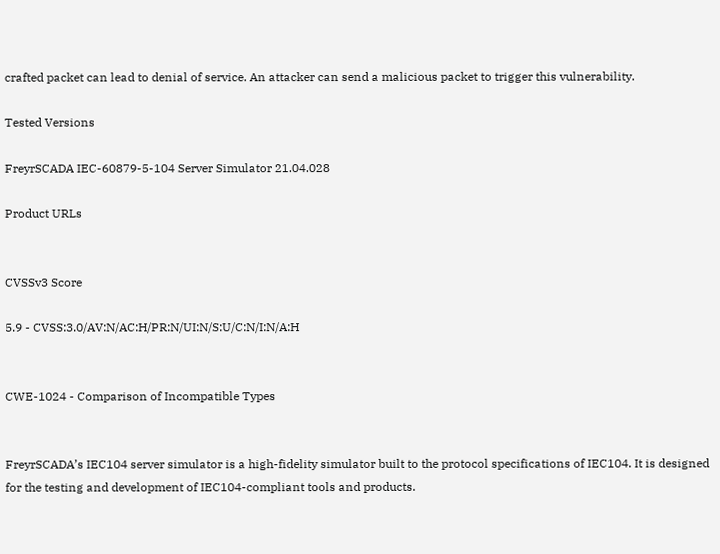crafted packet can lead to denial of service. An attacker can send a malicious packet to trigger this vulnerability.

Tested Versions

FreyrSCADA IEC-60879-5-104 Server Simulator 21.04.028

Product URLs


CVSSv3 Score

5.9 - CVSS:3.0/AV:N/AC:H/PR:N/UI:N/S:U/C:N/I:N/A:H


CWE-1024 - Comparison of Incompatible Types


FreyrSCADA’s IEC104 server simulator is a high-fidelity simulator built to the protocol specifications of IEC104. It is designed for the testing and development of IEC104-compliant tools and products.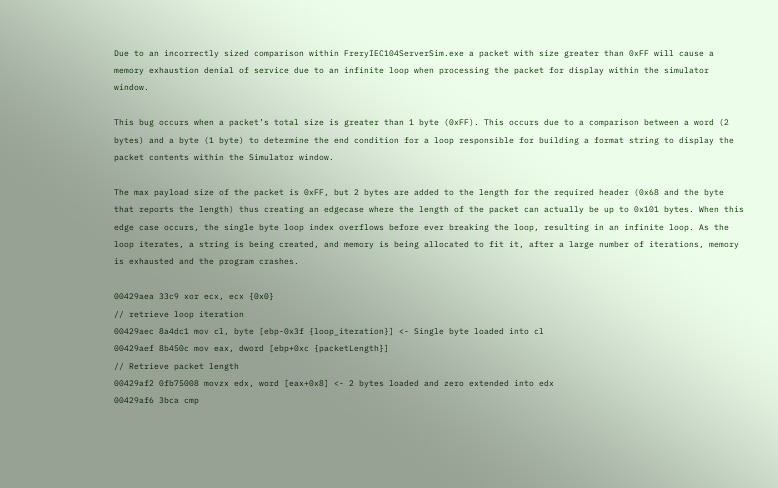Due to an incorrectly sized comparison within FreryIEC104ServerSim.exe a packet with size greater than 0xFF will cause a memory exhaustion denial of service due to an infinite loop when processing the packet for display within the simulator window.

This bug occurs when a packet’s total size is greater than 1 byte (0xFF). This occurs due to a comparison between a word (2 bytes) and a byte (1 byte) to determine the end condition for a loop responsible for building a format string to display the packet contents within the Simulator window.

The max payload size of the packet is 0xFF, but 2 bytes are added to the length for the required header (0x68 and the byte that reports the length) thus creating an edgecase where the length of the packet can actually be up to 0x101 bytes. When this edge case occurs, the single byte loop index overflows before ever breaking the loop, resulting in an infinite loop. As the loop iterates, a string is being created, and memory is being allocated to fit it, after a large number of iterations, memory is exhausted and the program crashes.

00429aea 33c9 xor ecx, ecx {0x0}
// retrieve loop iteration
00429aec 8a4dc1 mov cl, byte [ebp-0x3f {loop_iteration}] <- Single byte loaded into cl
00429aef 8b450c mov eax, dword [ebp+0xc {packetLength}]
// Retrieve packet length
00429af2 0fb75008 movzx edx, word [eax+0x8] <- 2 bytes loaded and zero extended into edx
00429af6 3bca cmp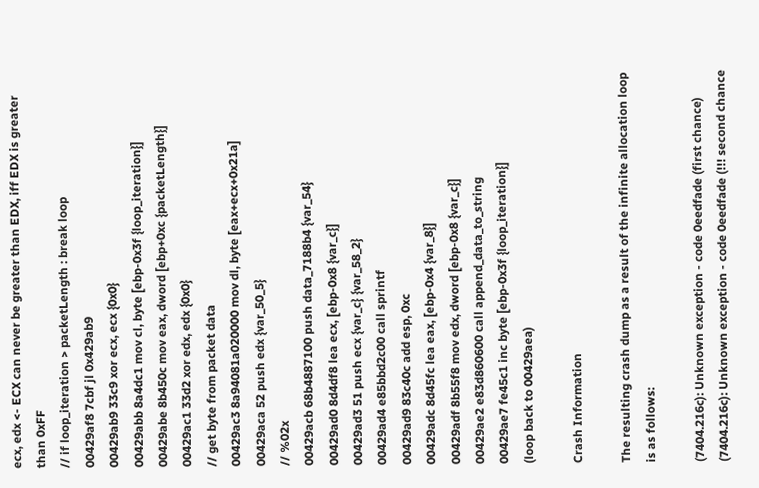ecx, edx <- ECX can never be greater than EDX, iff EDX is greater than 0xFF
// if loop_iteration > packetLength : break loop
00429af8 7cbf jl 0x429ab9
00429ab9 33c9 xor ecx, ecx {0x0}
00429abb 8a4dc1 mov cl, byte [ebp-0x3f {loop_iteration}]
00429abe 8b450c mov eax, dword [ebp+0xc {packetLength}]
00429ac1 33d2 xor edx, edx {0x0}
// get byte from packet data
00429ac3 8a94081a020000 mov dl, byte [eax+ecx+0x21a]
00429aca 52 push edx {var_50_5}
// %02x
00429acb 68b4887100 push data_7188b4 {var_54}
00429ad0 8d4df8 lea ecx, [ebp-0x8 {var_c}]
00429ad3 51 push ecx {var_c} {var_58_2}
00429ad4 e85bbd2c00 call sprintf
00429ad9 83c40c add esp, 0xc
00429adc 8d45fc lea eax, [ebp-0x4 {var_8}]
00429adf 8b55f8 mov edx, dword [ebp-0x8 {var_c}]
00429ae2 e83d860600 call append_data_to_string
00429ae7 fe45c1 inc byte [ebp-0x3f {loop_iteration}]
(loop back to 00429aea)

Crash Information

The resulting crash dump as a result of the infinite allocation loop is as follows:

(7404.216c): Unknown exception - code 0eedfade (first chance)
(7404.216c): Unknown exception - code 0eedfade (!!! second chance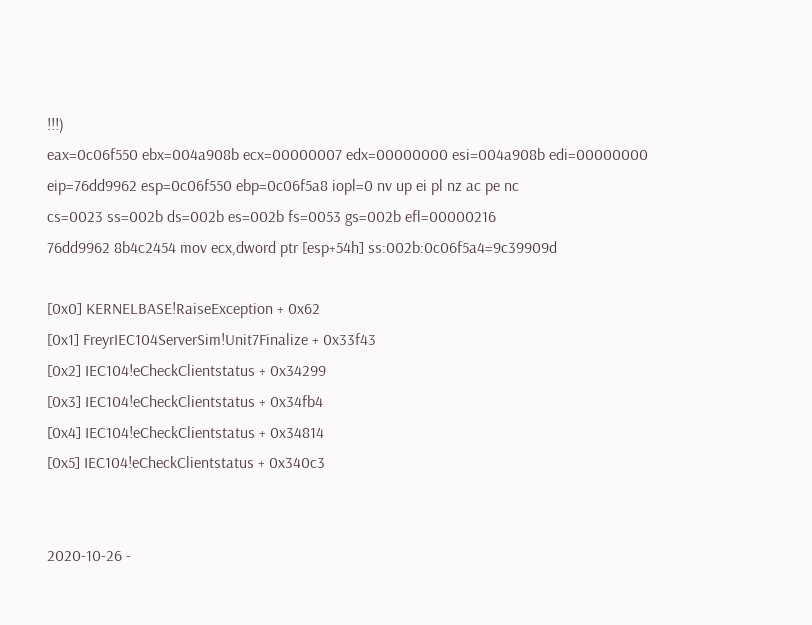!!!)
eax=0c06f550 ebx=004a908b ecx=00000007 edx=00000000 esi=004a908b edi=00000000
eip=76dd9962 esp=0c06f550 ebp=0c06f5a8 iopl=0 nv up ei pl nz ac pe nc
cs=0023 ss=002b ds=002b es=002b fs=0053 gs=002b efl=00000216
76dd9962 8b4c2454 mov ecx,dword ptr [esp+54h] ss:002b:0c06f5a4=9c39909d

[0x0] KERNELBASE!RaiseException + 0x62
[0x1] FreyrIEC104ServerSim!Unit7Finalize + 0x33f43
[0x2] IEC104!eCheckClientstatus + 0x34299
[0x3] IEC104!eCheckClientstatus + 0x34fb4
[0x4] IEC104!eCheckClientstatus + 0x34814
[0x5] IEC104!eCheckClientstatus + 0x340c3


2020-10-26 -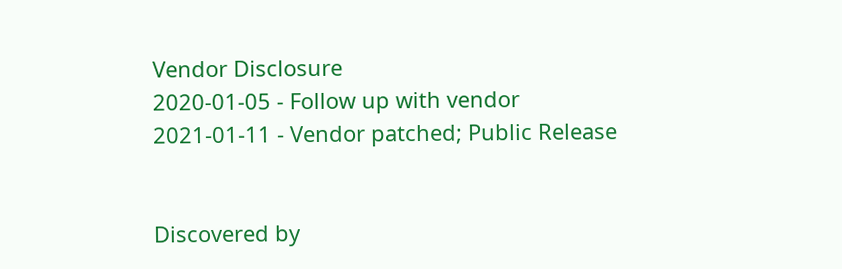Vendor Disclosure
2020-01-05 - Follow up with vendor
2021-01-11 - Vendor patched; Public Release


Discovered by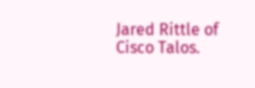Jared Rittle of Cisco Talos.